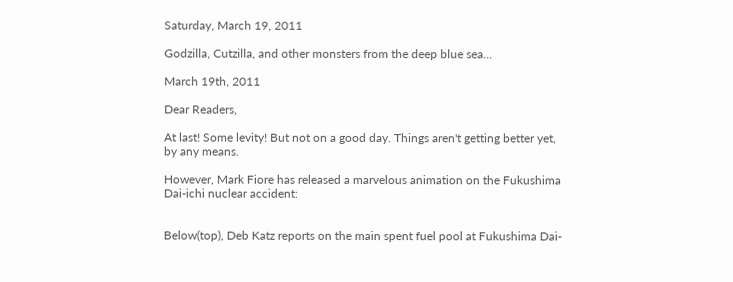Saturday, March 19, 2011

Godzilla, Cutzilla, and other monsters from the deep blue sea...

March 19th, 2011

Dear Readers,

At last! Some levity! But not on a good day. Things aren't getting better yet, by any means.

However, Mark Fiore has released a marvelous animation on the Fukushima Dai-ichi nuclear accident:


Below(top), Deb Katz reports on the main spent fuel pool at Fukushima Dai-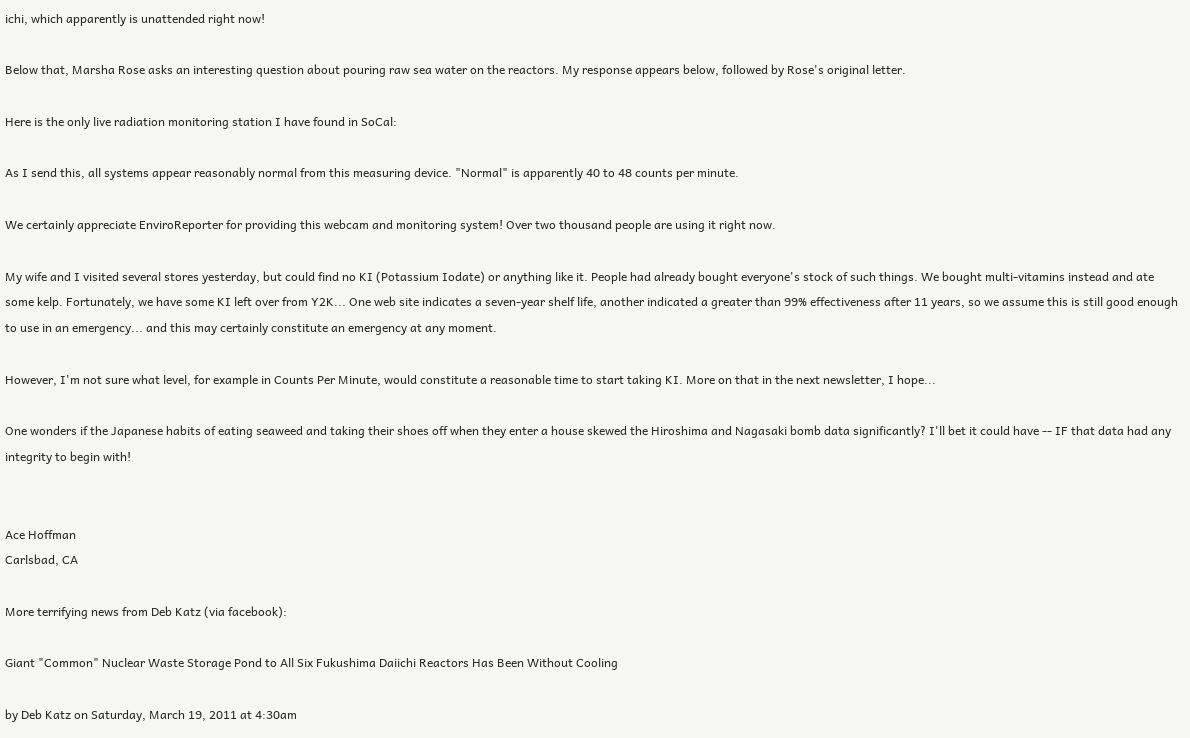ichi, which apparently is unattended right now!

Below that, Marsha Rose asks an interesting question about pouring raw sea water on the reactors. My response appears below, followed by Rose's original letter.

Here is the only live radiation monitoring station I have found in SoCal:

As I send this, all systems appear reasonably normal from this measuring device. "Normal" is apparently 40 to 48 counts per minute.

We certainly appreciate EnviroReporter for providing this webcam and monitoring system! Over two thousand people are using it right now.

My wife and I visited several stores yesterday, but could find no KI (Potassium Iodate) or anything like it. People had already bought everyone's stock of such things. We bought multi-vitamins instead and ate some kelp. Fortunately, we have some KI left over from Y2K... One web site indicates a seven-year shelf life, another indicated a greater than 99% effectiveness after 11 years, so we assume this is still good enough to use in an emergency... and this may certainly constitute an emergency at any moment.

However, I'm not sure what level, for example in Counts Per Minute, would constitute a reasonable time to start taking KI. More on that in the next newsletter, I hope...

One wonders if the Japanese habits of eating seaweed and taking their shoes off when they enter a house skewed the Hiroshima and Nagasaki bomb data significantly? I'll bet it could have -- IF that data had any integrity to begin with!


Ace Hoffman
Carlsbad, CA

More terrifying news from Deb Katz (via facebook):

Giant "Common" Nuclear Waste Storage Pond to All Six Fukushima Daiichi Reactors Has Been Without Cooling

by Deb Katz on Saturday, March 19, 2011 at 4:30am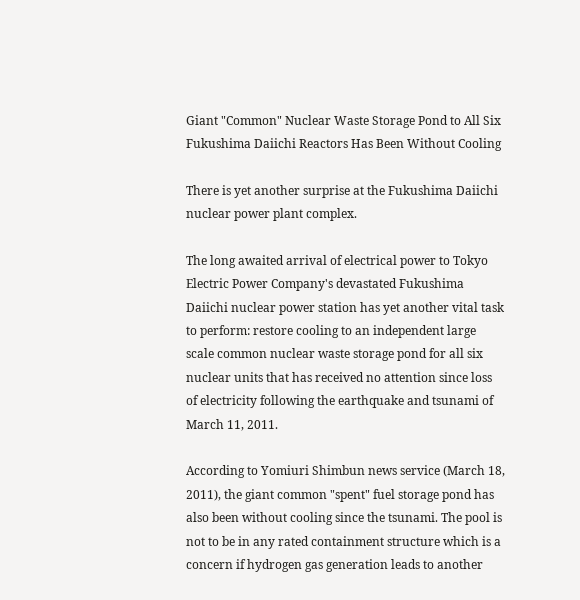Giant "Common" Nuclear Waste Storage Pond to All Six Fukushima Daiichi Reactors Has Been Without Cooling

There is yet another surprise at the Fukushima Daiichi nuclear power plant complex.

The long awaited arrival of electrical power to Tokyo Electric Power Company's devastated Fukushima Daiichi nuclear power station has yet another vital task to perform: restore cooling to an independent large scale common nuclear waste storage pond for all six nuclear units that has received no attention since loss of electricity following the earthquake and tsunami of March 11, 2011.

According to Yomiuri Shimbun news service (March 18, 2011), the giant common "spent" fuel storage pond has also been without cooling since the tsunami. The pool is not to be in any rated containment structure which is a concern if hydrogen gas generation leads to another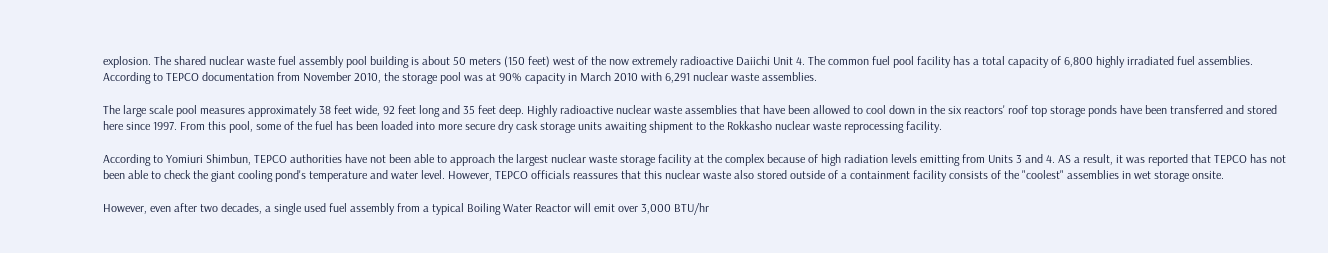explosion. The shared nuclear waste fuel assembly pool building is about 50 meters (150 feet) west of the now extremely radioactive Daiichi Unit 4. The common fuel pool facility has a total capacity of 6,800 highly irradiated fuel assemblies. According to TEPCO documentation from November 2010, the storage pool was at 90% capacity in March 2010 with 6,291 nuclear waste assemblies.

The large scale pool measures approximately 38 feet wide, 92 feet long and 35 feet deep. Highly radioactive nuclear waste assemblies that have been allowed to cool down in the six reactors' roof top storage ponds have been transferred and stored here since 1997. From this pool, some of the fuel has been loaded into more secure dry cask storage units awaiting shipment to the Rokkasho nuclear waste reprocessing facility.

According to Yomiuri Shimbun, TEPCO authorities have not been able to approach the largest nuclear waste storage facility at the complex because of high radiation levels emitting from Units 3 and 4. AS a result, it was reported that TEPCO has not been able to check the giant cooling pond's temperature and water level. However, TEPCO officials reassures that this nuclear waste also stored outside of a containment facility consists of the "coolest" assemblies in wet storage onsite.

However, even after two decades, a single used fuel assembly from a typical Boiling Water Reactor will emit over 3,000 BTU/hr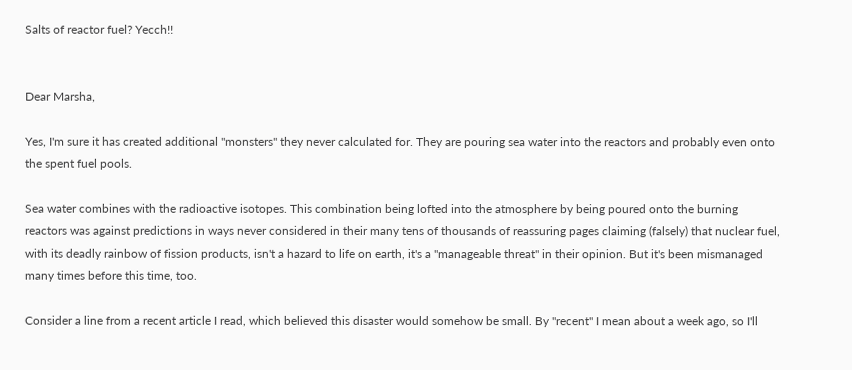Salts of reactor fuel? Yecch!!


Dear Marsha,

Yes, I'm sure it has created additional "monsters" they never calculated for. They are pouring sea water into the reactors and probably even onto the spent fuel pools.

Sea water combines with the radioactive isotopes. This combination being lofted into the atmosphere by being poured onto the burning reactors was against predictions in ways never considered in their many tens of thousands of reassuring pages claiming (falsely) that nuclear fuel, with its deadly rainbow of fission products, isn't a hazard to life on earth, it's a "manageable threat" in their opinion. But it's been mismanaged many times before this time, too.

Consider a line from a recent article I read, which believed this disaster would somehow be small. By "recent" I mean about a week ago, so I'll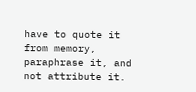have to quote it from memory, paraphrase it, and not attribute it.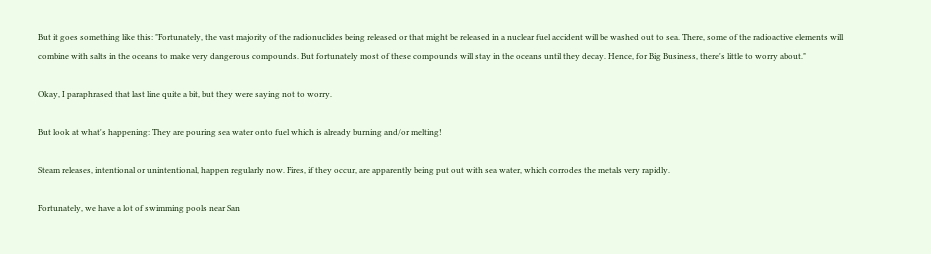But it goes something like this: "Fortunately, the vast majority of the radionuclides being released or that might be released in a nuclear fuel accident will be washed out to sea. There, some of the radioactive elements will combine with salts in the oceans to make very dangerous compounds. But fortunately most of these compounds will stay in the oceans until they decay. Hence, for Big Business, there's little to worry about."

Okay, I paraphrased that last line quite a bit, but they were saying not to worry.

But look at what's happening: They are pouring sea water onto fuel which is already burning and/or melting!

Steam releases, intentional or unintentional, happen regularly now. Fires, if they occur, are apparently being put out with sea water, which corrodes the metals very rapidly.

Fortunately, we have a lot of swimming pools near San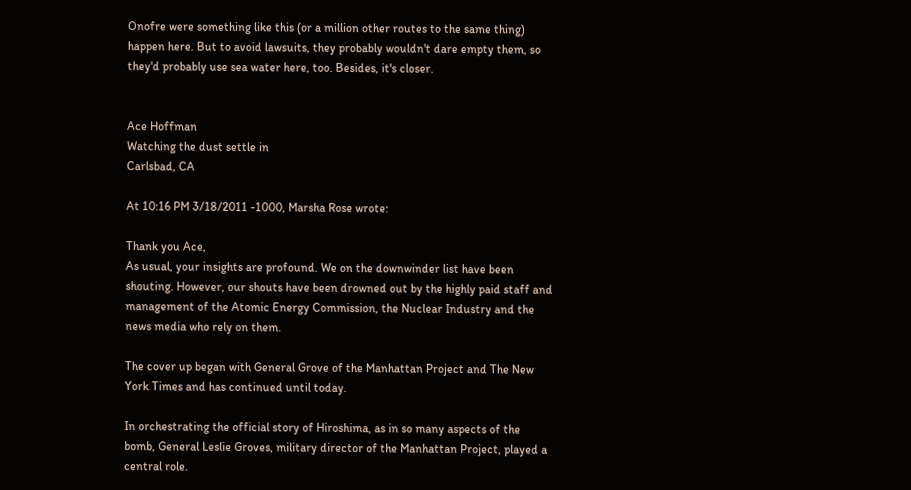Onofre were something like this (or a million other routes to the same thing) happen here. But to avoid lawsuits, they probably wouldn't dare empty them, so they'd probably use sea water here, too. Besides, it's closer.


Ace Hoffman
Watching the dust settle in
Carlsbad, CA

At 10:16 PM 3/18/2011 -1000, Marsha Rose wrote:

Thank you Ace,
As usual, your insights are profound. We on the downwinder list have been shouting. However, our shouts have been drowned out by the highly paid staff and management of the Atomic Energy Commission, the Nuclear Industry and the news media who rely on them.

The cover up began with General Grove of the Manhattan Project and The New York Times and has continued until today.

In orchestrating the official story of Hiroshima, as in so many aspects of the bomb, General Leslie Groves, military director of the Manhattan Project, played a central role.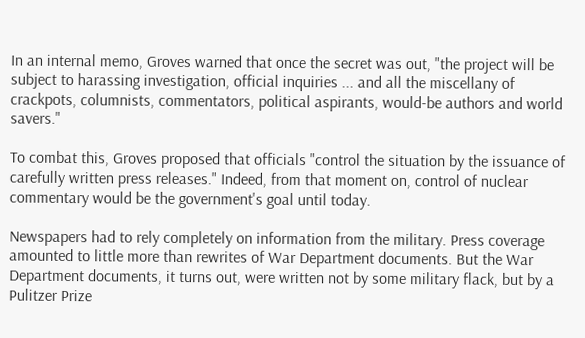In an internal memo, Groves warned that once the secret was out, "the project will be subject to harassing investigation, official inquiries ... and all the miscellany of crackpots, columnists, commentators, political aspirants, would-be authors and world savers."

To combat this, Groves proposed that officials "control the situation by the issuance of carefully written press releases." Indeed, from that moment on, control of nuclear commentary would be the government's goal until today.

Newspapers had to rely completely on information from the military. Press coverage amounted to little more than rewrites of War Department documents. But the War Department documents, it turns out, were written not by some military flack, but by a Pulitzer Prize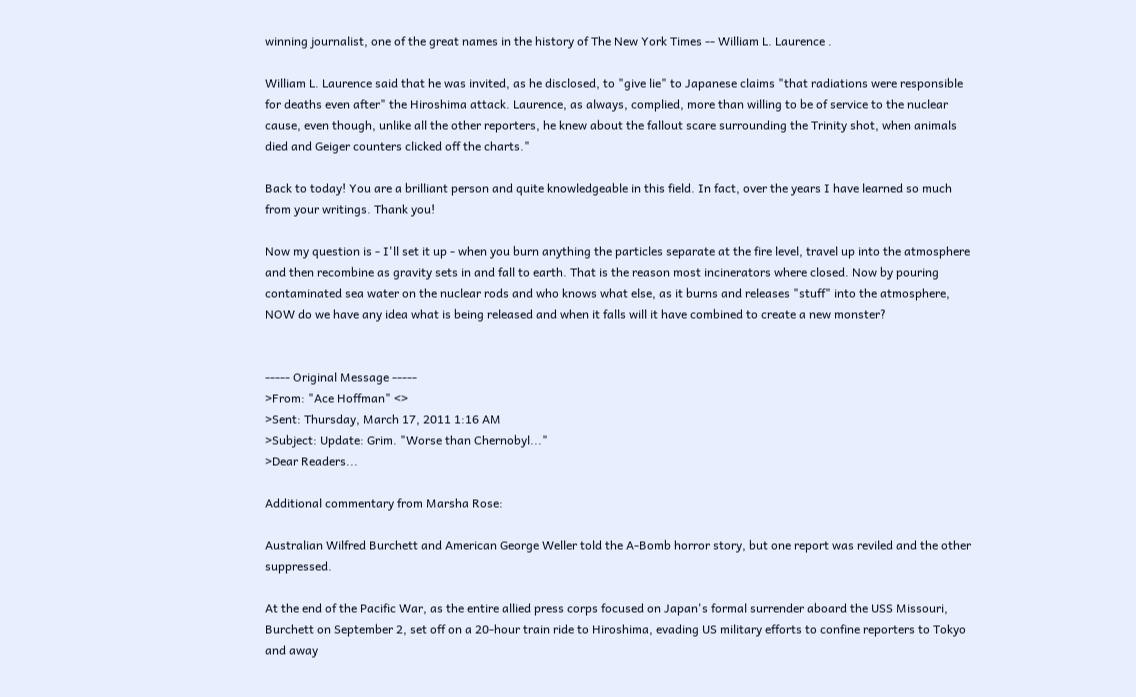winning journalist, one of the great names in the history of The New York Times -- William L. Laurence .

William L. Laurence said that he was invited, as he disclosed, to "give lie" to Japanese claims "that radiations were responsible for deaths even after" the Hiroshima attack. Laurence, as always, complied, more than willing to be of service to the nuclear cause, even though, unlike all the other reporters, he knew about the fallout scare surrounding the Trinity shot, when animals died and Geiger counters clicked off the charts."

Back to today! You are a brilliant person and quite knowledgeable in this field. In fact, over the years I have learned so much from your writings. Thank you!

Now my question is - I'll set it up - when you burn anything the particles separate at the fire level, travel up into the atmosphere and then recombine as gravity sets in and fall to earth. That is the reason most incinerators where closed. Now by pouring contaminated sea water on the nuclear rods and who knows what else, as it burns and releases "stuff" into the atmosphere, NOW do we have any idea what is being released and when it falls will it have combined to create a new monster?


----- Original Message -----
>From: "Ace Hoffman" <>
>Sent: Thursday, March 17, 2011 1:16 AM
>Subject: Update: Grim. "Worse than Chernobyl..."
>Dear Readers...

Additional commentary from Marsha Rose:

Australian Wilfred Burchett and American George Weller told the A-Bomb horror story, but one report was reviled and the other suppressed.

At the end of the Pacific War, as the entire allied press corps focused on Japan's formal surrender aboard the USS Missouri, Burchett on September 2, set off on a 20-hour train ride to Hiroshima, evading US military efforts to confine reporters to Tokyo and away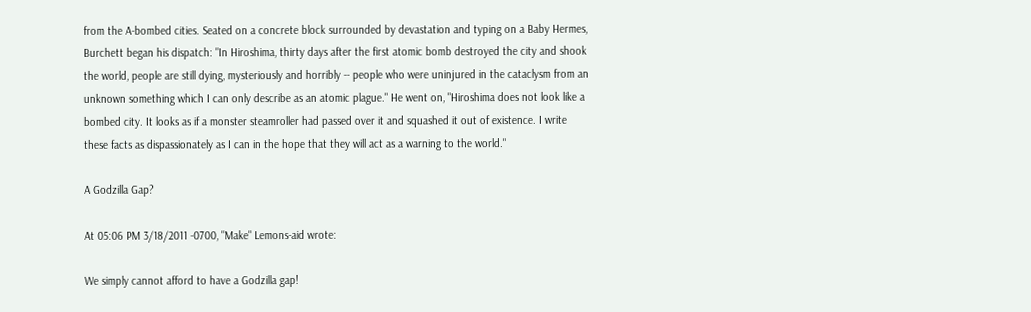from the A-bombed cities. Seated on a concrete block surrounded by devastation and typing on a Baby Hermes, Burchett began his dispatch: "In Hiroshima, thirty days after the first atomic bomb destroyed the city and shook the world, people are still dying, mysteriously and horribly -- people who were uninjured in the cataclysm from an unknown something which I can only describe as an atomic plague." He went on, "Hiroshima does not look like a bombed city. It looks as if a monster steamroller had passed over it and squashed it out of existence. I write these facts as dispassionately as I can in the hope that they will act as a warning to the world."

A Godzilla Gap?

At 05:06 PM 3/18/2011 -0700, "Make" Lemons-aid wrote:

We simply cannot afford to have a Godzilla gap!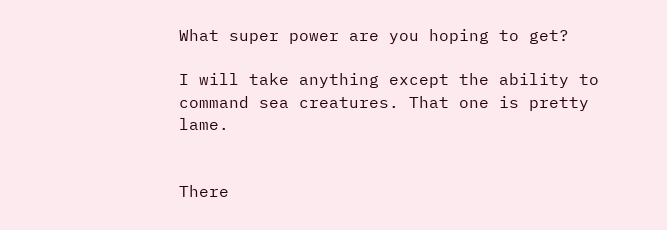What super power are you hoping to get?

I will take anything except the ability to command sea creatures. That one is pretty lame.


There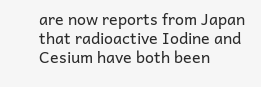are now reports from Japan that radioactive Iodine and Cesium have both been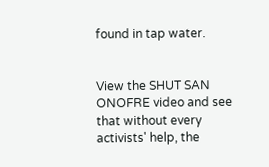found in tap water.


View the SHUT SAN ONOFRE video and see that without every activists' help, the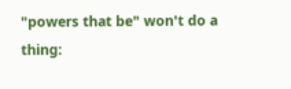"powers that be" won't do a thing: